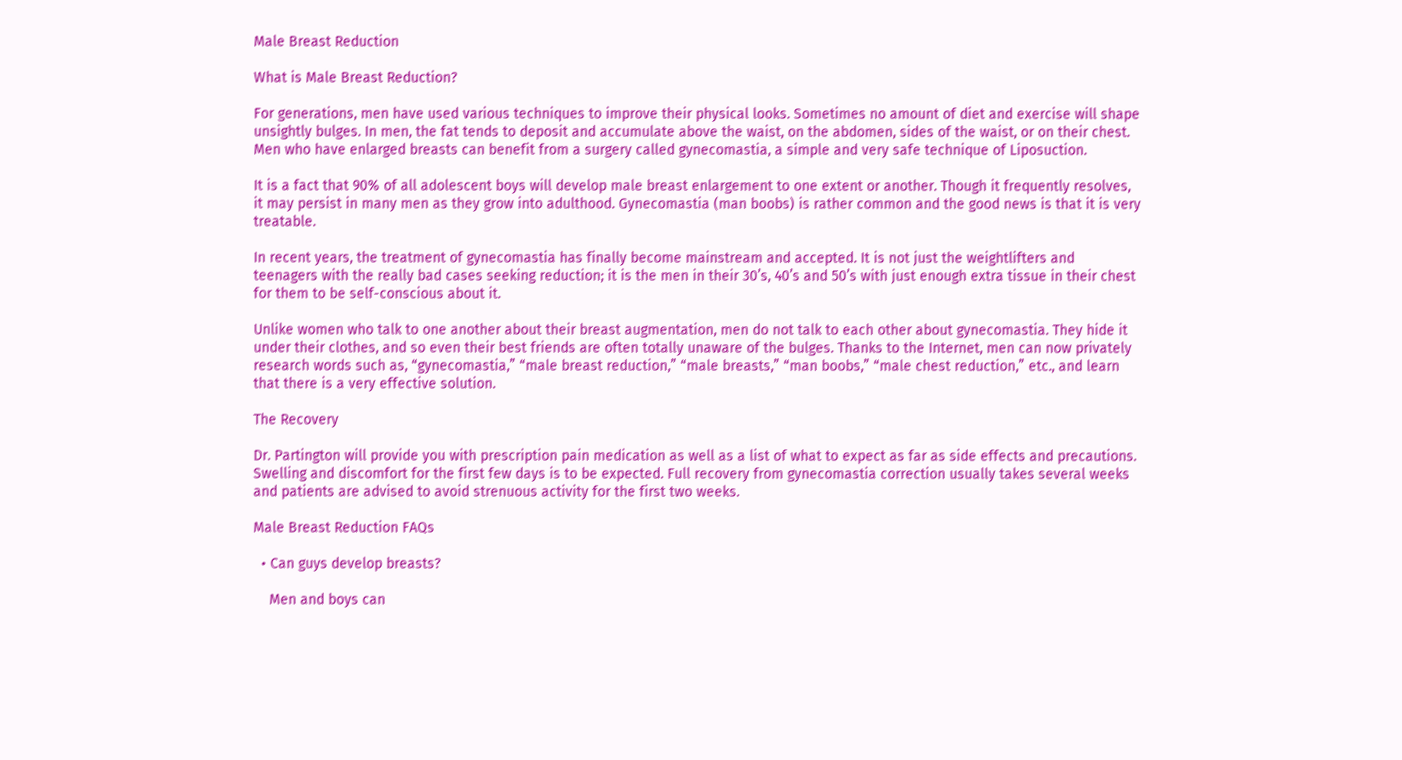Male Breast Reduction

What is Male Breast Reduction?

For generations, men have used various techniques to improve their physical looks. Sometimes no amount of diet and exercise will shape unsightly bulges. In men, the fat tends to deposit and accumulate above the waist, on the abdomen, sides of the waist, or on their chest.  Men who have enlarged breasts can benefit from a surgery called gynecomastia, a simple and very safe technique of Liposuction.

It is a fact that 90% of all adolescent boys will develop male breast enlargement to one extent or another. Though it frequently resolves, it may persist in many men as they grow into adulthood. Gynecomastia (man boobs) is rather common and the good news is that it is very treatable.

In recent years, the treatment of gynecomastia has finally become mainstream and accepted. It is not just the weightlifters and teenagers with the really bad cases seeking reduction; it is the men in their 30’s, 40’s and 50’s with just enough extra tissue in their chest for them to be self-conscious about it.

Unlike women who talk to one another about their breast augmentation, men do not talk to each other about gynecomastia. They hide it under their clothes, and so even their best friends are often totally unaware of the bulges. Thanks to the Internet, men can now privately research words such as, “gynecomastia,” “male breast reduction,” “male breasts,” “man boobs,” “male chest reduction,” etc., and learn that there is a very effective solution.

The Recovery

Dr. Partington will provide you with prescription pain medication as well as a list of what to expect as far as side effects and precautions. Swelling and discomfort for the first few days is to be expected. Full recovery from gynecomastia correction usually takes several weeks and patients are advised to avoid strenuous activity for the first two weeks.

Male Breast Reduction FAQs

  • Can guys develop breasts?

    Men and boys can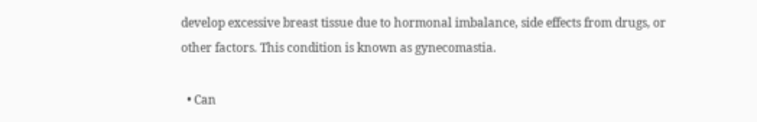develop excessive breast tissue due to hormonal imbalance, side effects from drugs, or other factors. This condition is known as gynecomastia.

  • Can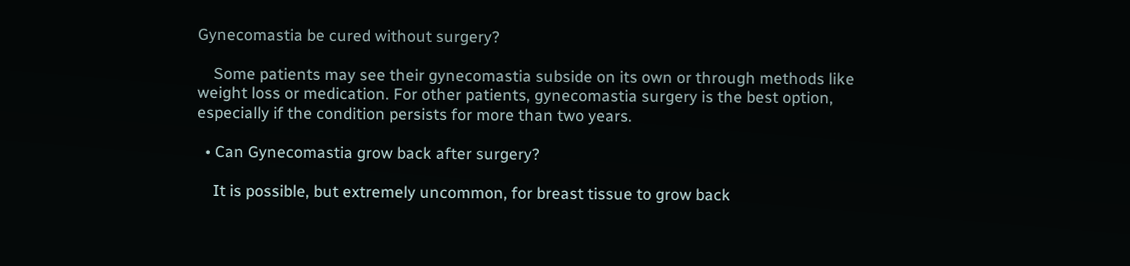Gynecomastia be cured without surgery?

    Some patients may see their gynecomastia subside on its own or through methods like weight loss or medication. For other patients, gynecomastia surgery is the best option, especially if the condition persists for more than two years.

  • Can Gynecomastia grow back after surgery?

    It is possible, but extremely uncommon, for breast tissue to grow back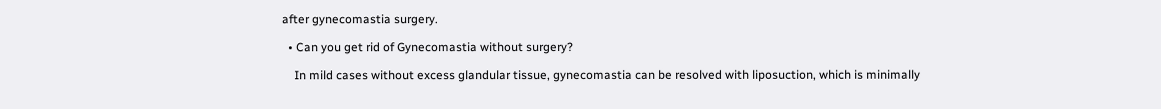after gynecomastia surgery.

  • Can you get rid of Gynecomastia without surgery?

    In mild cases without excess glandular tissue, gynecomastia can be resolved with liposuction, which is minimally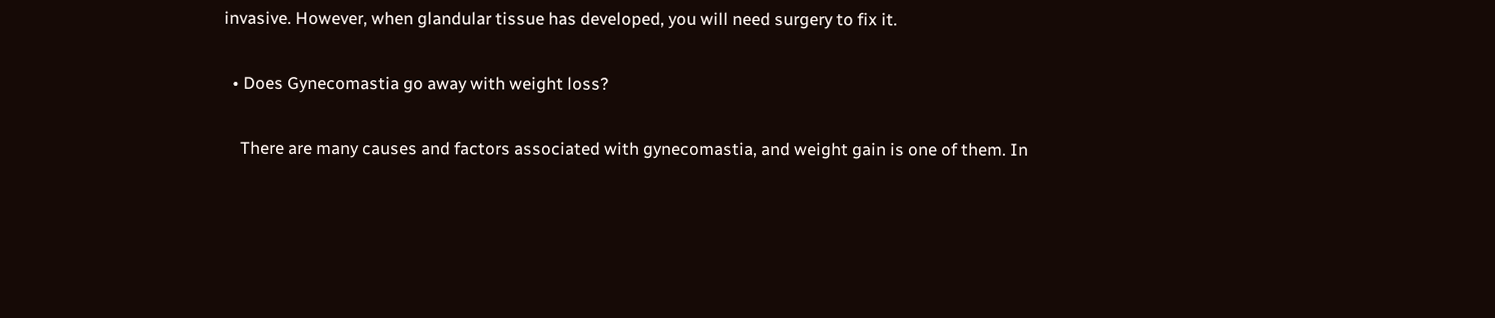invasive. However, when glandular tissue has developed, you will need surgery to fix it.

  • Does Gynecomastia go away with weight loss?

    There are many causes and factors associated with gynecomastia, and weight gain is one of them. In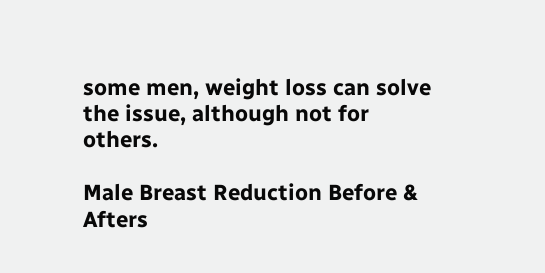some men, weight loss can solve the issue, although not for others.

Male Breast Reduction Before & Afters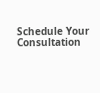Schedule Your Consultation